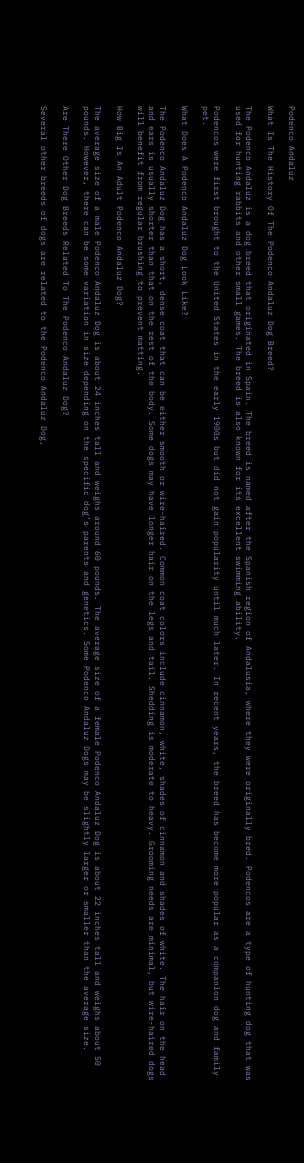Podenco Andaluz

What Is The History Of The Podenco Andaluz Dog Breed?

The Podenco Andaluz is a dog breed that originated in Spain. The breed is named after the Spanish region of Andalusia, where they were originally bred. Podencos are a type of hunting dog that was used for hunting rabbits and other small games. The breed is also known for its excellent swimming ability.

Podencos were first brought to the United States in the early 1900s but did not gain popularity until much later. In recent years, the breed has become more popular as a companion dog and family pet.

What Does A Podenco Andaluz Dog Look Like?

The Podenco Andaluz Dog has a short, dense coat that can be either smooth or wire-haired. Common coat colors include cinnamon, white, shades of cinnamon and shades of white. The hair on the head and ears is usually shorter than that on the rest of the body. Some dogs may have longer hair on the legs and tail. Shedding is moderate to heavy. Grooming needs are minimal, but wire-haired dogs will benefit from regular brushing to prevent matting.

How Big Is An Adult Podenco Andaluz Dog?

The average size of a male Podenco Andaluz Dog is about 24 inches tall and weighs around 60 pounds. The average size of a female Podenco Andaluz Dog is about 22 inches tall and weighs about 50 pounds. However, there can be some variation in size depending on the specific dog’s parents and genetics. Some Podenco Andaluz Dogs may be slightly larger or smaller than the average size.

Are There Other Dog Breeds Related To The Podenco Andaluz Dog?

Several other breeds of dogs are related to the Podenco Andaluz Dog,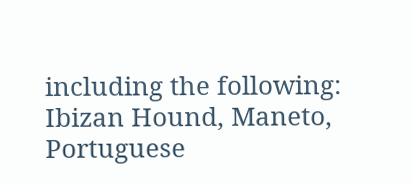including the following: Ibizan Hound, Maneto, Portuguese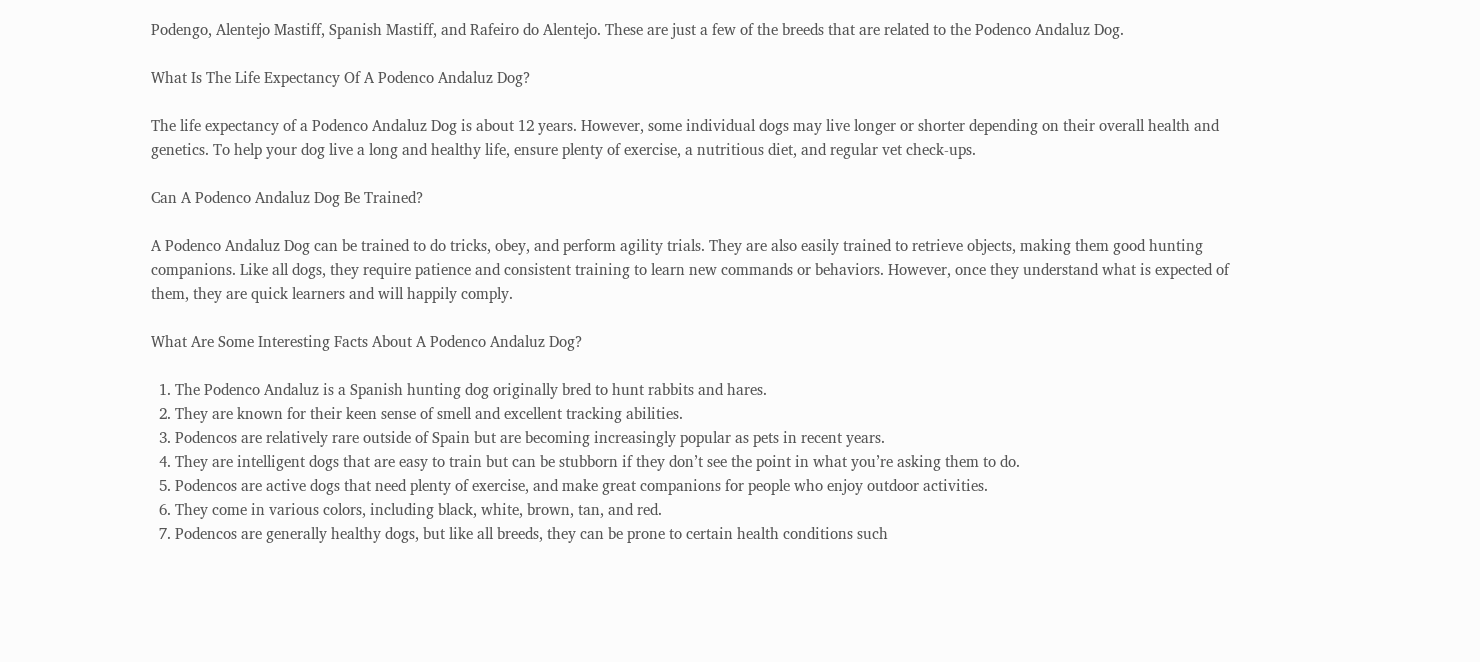Podengo, Alentejo Mastiff, Spanish Mastiff, and Rafeiro do Alentejo. These are just a few of the breeds that are related to the Podenco Andaluz Dog.

What Is The Life Expectancy Of A Podenco Andaluz Dog?

The life expectancy of a Podenco Andaluz Dog is about 12 years. However, some individual dogs may live longer or shorter depending on their overall health and genetics. To help your dog live a long and healthy life, ensure plenty of exercise, a nutritious diet, and regular vet check-ups.

Can A Podenco Andaluz Dog Be Trained?

A Podenco Andaluz Dog can be trained to do tricks, obey, and perform agility trials. They are also easily trained to retrieve objects, making them good hunting companions. Like all dogs, they require patience and consistent training to learn new commands or behaviors. However, once they understand what is expected of them, they are quick learners and will happily comply.

What Are Some Interesting Facts About A Podenco Andaluz Dog?

  1. The Podenco Andaluz is a Spanish hunting dog originally bred to hunt rabbits and hares.
  2. They are known for their keen sense of smell and excellent tracking abilities.
  3. Podencos are relatively rare outside of Spain but are becoming increasingly popular as pets in recent years.
  4. They are intelligent dogs that are easy to train but can be stubborn if they don’t see the point in what you’re asking them to do.
  5. Podencos are active dogs that need plenty of exercise, and make great companions for people who enjoy outdoor activities.
  6. They come in various colors, including black, white, brown, tan, and red.
  7. Podencos are generally healthy dogs, but like all breeds, they can be prone to certain health conditions such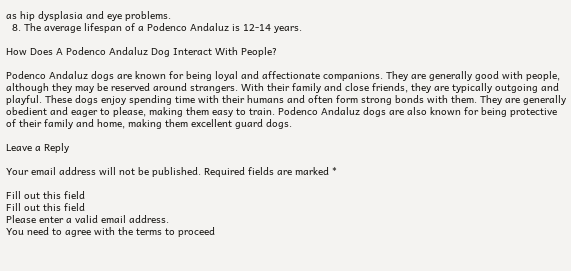as hip dysplasia and eye problems.
  8. The average lifespan of a Podenco Andaluz is 12-14 years.

How Does A Podenco Andaluz Dog Interact With People?

Podenco Andaluz dogs are known for being loyal and affectionate companions. They are generally good with people, although they may be reserved around strangers. With their family and close friends, they are typically outgoing and playful. These dogs enjoy spending time with their humans and often form strong bonds with them. They are generally obedient and eager to please, making them easy to train. Podenco Andaluz dogs are also known for being protective of their family and home, making them excellent guard dogs.

Leave a Reply

Your email address will not be published. Required fields are marked *

Fill out this field
Fill out this field
Please enter a valid email address.
You need to agree with the terms to proceed